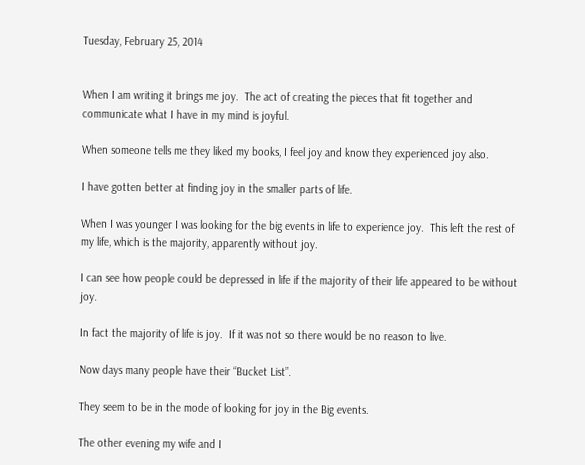Tuesday, February 25, 2014


When I am writing it brings me joy.  The act of creating the pieces that fit together and communicate what I have in my mind is joyful.

When someone tells me they liked my books, I feel joy and know they experienced joy also.

I have gotten better at finding joy in the smaller parts of life.

When I was younger I was looking for the big events in life to experience joy.  This left the rest of my life, which is the majority, apparently without joy.

I can see how people could be depressed in life if the majority of their life appeared to be without joy.

In fact the majority of life is joy.  If it was not so there would be no reason to live.

Now days many people have their “Bucket List”.

They seem to be in the mode of looking for joy in the Big events.

The other evening my wife and I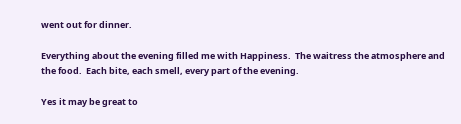went out for dinner.

Everything about the evening filled me with Happiness.  The waitress the atmosphere and the food.  Each bite, each smell, every part of the evening.

Yes it may be great to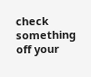check something off your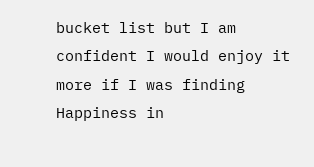bucket list but I am confident I would enjoy it more if I was finding Happiness in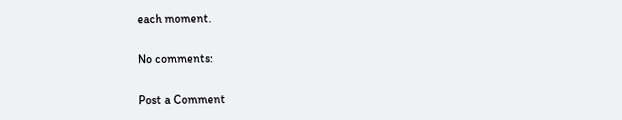each moment.

No comments:

Post a Comment